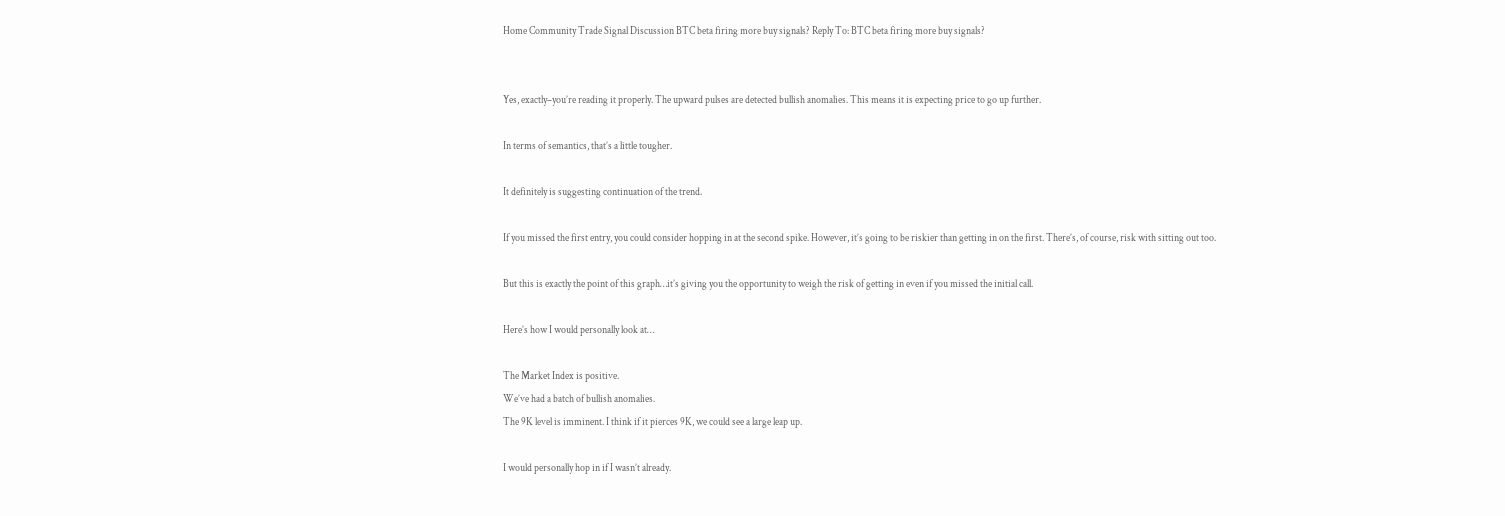Home Community Trade Signal Discussion BTC beta firing more buy signals? Reply To: BTC beta firing more buy signals?


Yes, exactly–you’re reading it properly. The upward pulses are detected bullish anomalies. This means it is expecting price to go up further.

In terms of semantics, that’s a little tougher.

It definitely is suggesting continuation of the trend.

If you missed the first entry, you could consider hopping in at the second spike. However, it’s going to be riskier than getting in on the first. There’s, of course, risk with sitting out too.

But this is exactly the point of this graph…it’s giving you the opportunity to weigh the risk of getting in even if you missed the initial call.

Here’s how I would personally look at…

The Market Index is positive.
We’ve had a batch of bullish anomalies.
The 9K level is imminent. I think if it pierces 9K, we could see a large leap up.

I would personally hop in if I wasn’t already.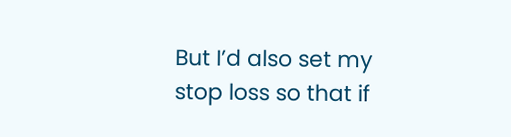But I’d also set my stop loss so that if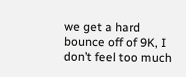we get a hard bounce off of 9K, I don’t feel too much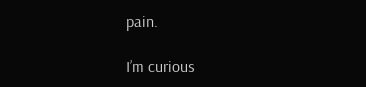pain.

I’m curious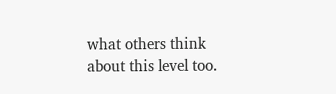what others think about this level too.